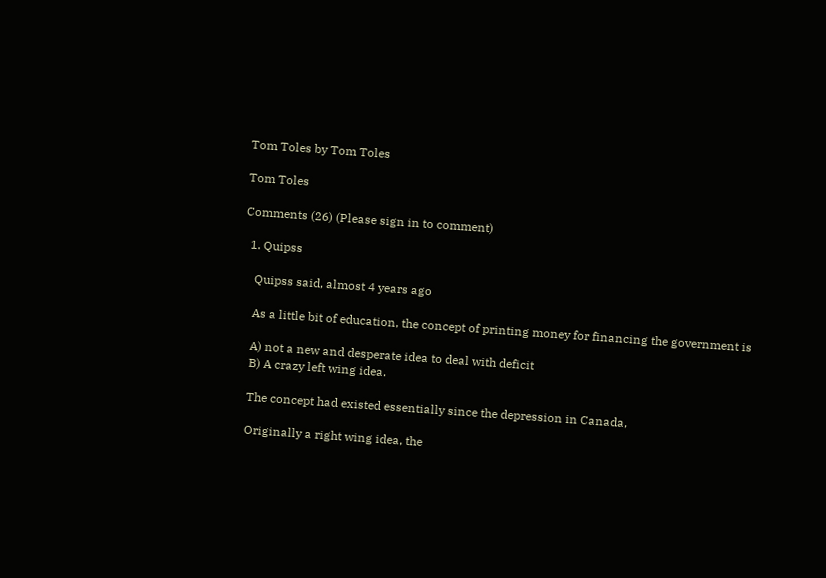Tom Toles by Tom Toles

Tom Toles

Comments (26) (Please sign in to comment)

  1. Quipss

    Quipss said, almost 4 years ago

    As a little bit of education, the concept of printing money for financing the government is

    A) not a new and desperate idea to deal with deficit
    B) A crazy left wing idea.

    The concept had existed essentially since the depression in Canada,

    Originally a right wing idea, the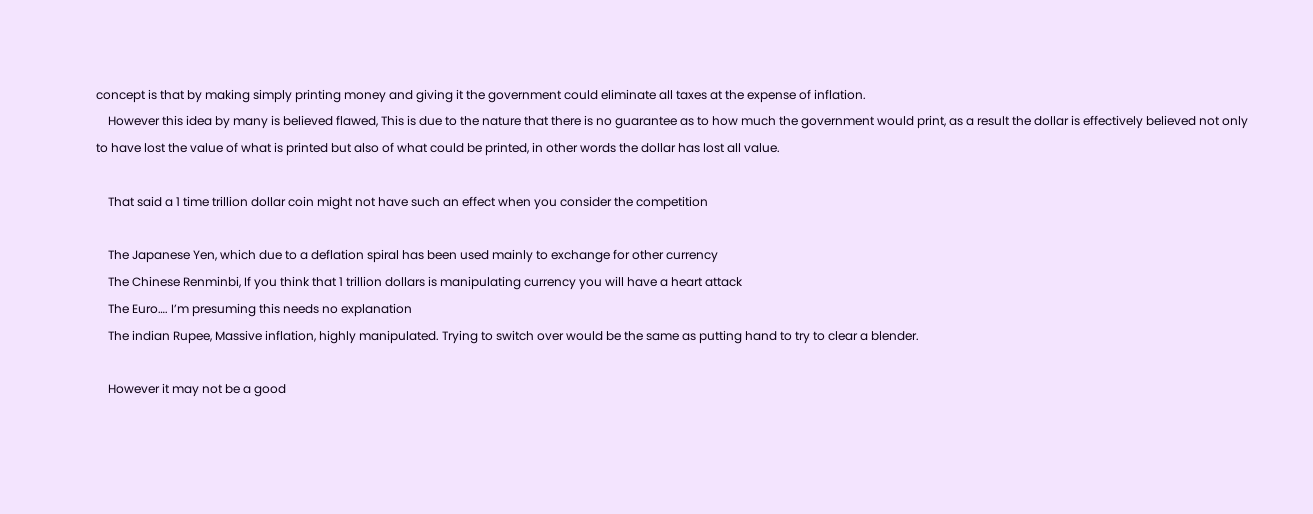concept is that by making simply printing money and giving it the government could eliminate all taxes at the expense of inflation.
    However this idea by many is believed flawed, This is due to the nature that there is no guarantee as to how much the government would print, as a result the dollar is effectively believed not only to have lost the value of what is printed but also of what could be printed, in other words the dollar has lost all value.

    That said a 1 time trillion dollar coin might not have such an effect when you consider the competition

    The Japanese Yen, which due to a deflation spiral has been used mainly to exchange for other currency
    The Chinese Renminbi, If you think that 1 trillion dollars is manipulating currency you will have a heart attack
    The Euro…. I’m presuming this needs no explanation
    The indian Rupee, Massive inflation, highly manipulated. Trying to switch over would be the same as putting hand to try to clear a blender.

    However it may not be a good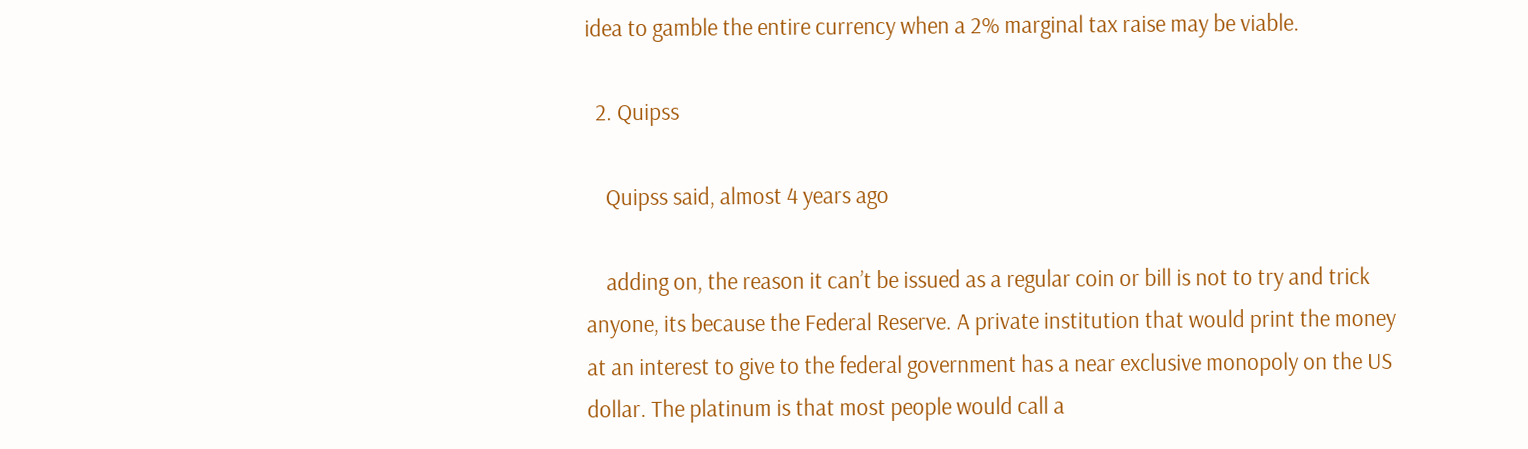idea to gamble the entire currency when a 2% marginal tax raise may be viable.

  2. Quipss

    Quipss said, almost 4 years ago

    adding on, the reason it can’t be issued as a regular coin or bill is not to try and trick anyone, its because the Federal Reserve. A private institution that would print the money at an interest to give to the federal government has a near exclusive monopoly on the US dollar. The platinum is that most people would call a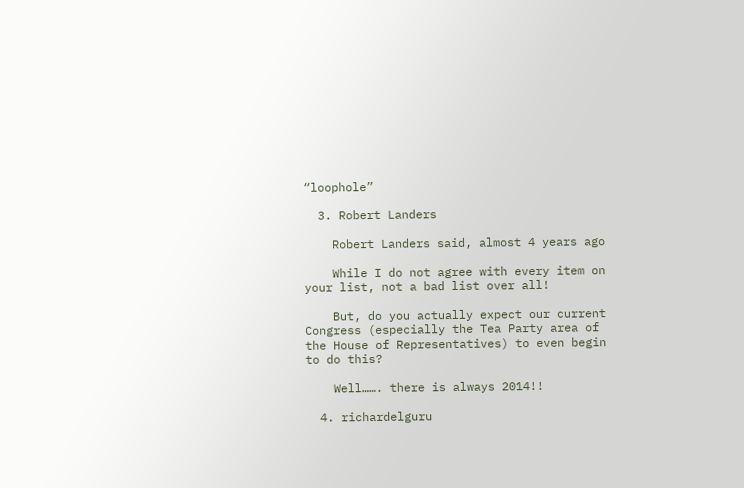“loophole”

  3. Robert Landers

    Robert Landers said, almost 4 years ago

    While I do not agree with every item on your list, not a bad list over all!

    But, do you actually expect our current Congress (especially the Tea Party area of the House of Representatives) to even begin to do this?

    Well……. there is always 2014!!

  4. richardelguru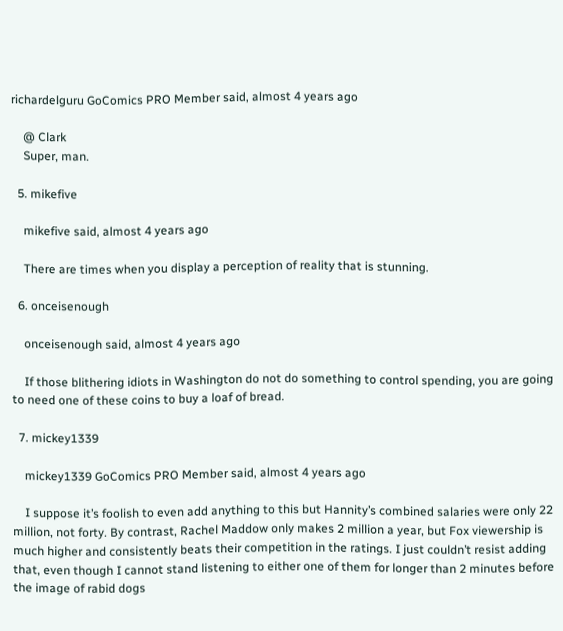richardelguru GoComics PRO Member said, almost 4 years ago

    @ Clark
    Super, man.

  5. mikefive

    mikefive said, almost 4 years ago

    There are times when you display a perception of reality that is stunning.

  6. onceisenough

    onceisenough said, almost 4 years ago

    If those blithering idiots in Washington do not do something to control spending, you are going to need one of these coins to buy a loaf of bread.

  7. mickey1339

    mickey1339 GoComics PRO Member said, almost 4 years ago

    I suppose it’s foolish to even add anything to this but Hannity’s combined salaries were only 22 million, not forty. By contrast, Rachel Maddow only makes 2 million a year, but Fox viewership is much higher and consistently beats their competition in the ratings. I just couldn’t resist adding that, even though I cannot stand listening to either one of them for longer than 2 minutes before the image of rabid dogs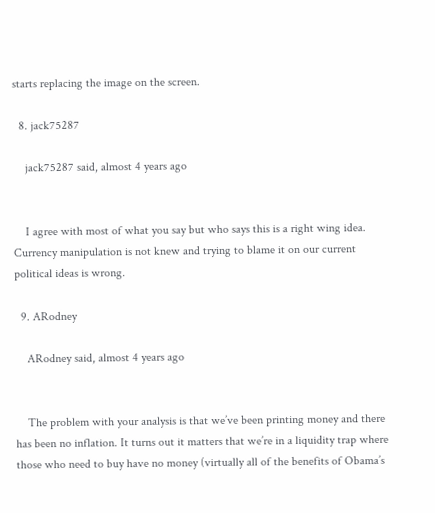starts replacing the image on the screen.

  8. jack75287

    jack75287 said, almost 4 years ago


    I agree with most of what you say but who says this is a right wing idea. Currency manipulation is not knew and trying to blame it on our current political ideas is wrong.

  9. ARodney

    ARodney said, almost 4 years ago


    The problem with your analysis is that we’ve been printing money and there has been no inflation. It turns out it matters that we’re in a liquidity trap where those who need to buy have no money (virtually all of the benefits of Obama’s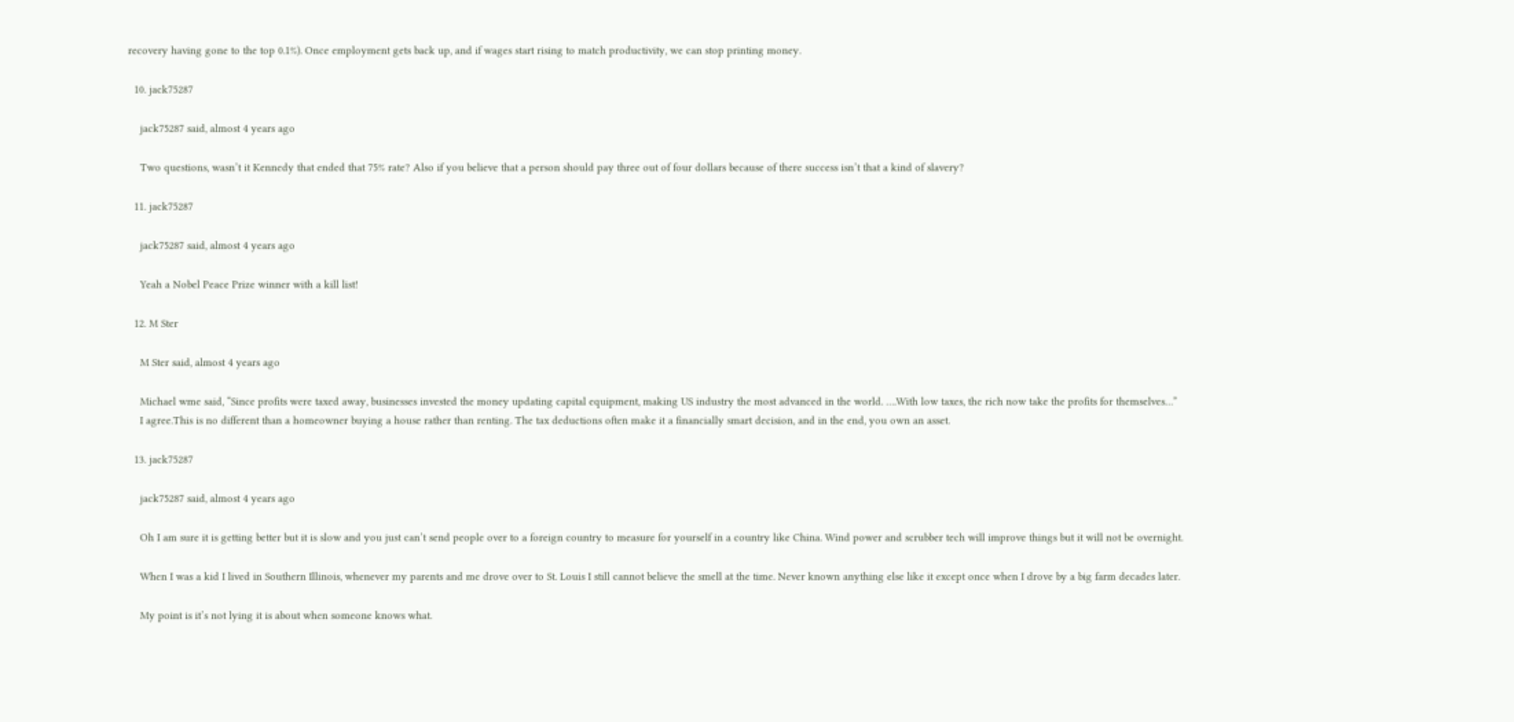recovery having gone to the top 0.1%). Once employment gets back up, and if wages start rising to match productivity, we can stop printing money.

  10. jack75287

    jack75287 said, almost 4 years ago

    Two questions, wasn’t it Kennedy that ended that 75% rate? Also if you believe that a person should pay three out of four dollars because of there success isn’t that a kind of slavery?

  11. jack75287

    jack75287 said, almost 4 years ago

    Yeah a Nobel Peace Prize winner with a kill list!

  12. M Ster

    M Ster said, almost 4 years ago

    Michael wme said, “Since profits were taxed away, businesses invested the money updating capital equipment, making US industry the most advanced in the world. ….With low taxes, the rich now take the profits for themselves…”
    I agree.This is no different than a homeowner buying a house rather than renting. The tax deductions often make it a financially smart decision, and in the end, you own an asset.

  13. jack75287

    jack75287 said, almost 4 years ago

    Oh I am sure it is getting better but it is slow and you just can’t send people over to a foreign country to measure for yourself in a country like China. Wind power and scrubber tech will improve things but it will not be overnight.

    When I was a kid I lived in Southern Illinois, whenever my parents and me drove over to St. Louis I still cannot believe the smell at the time. Never known anything else like it except once when I drove by a big farm decades later.

    My point is it’s not lying it is about when someone knows what.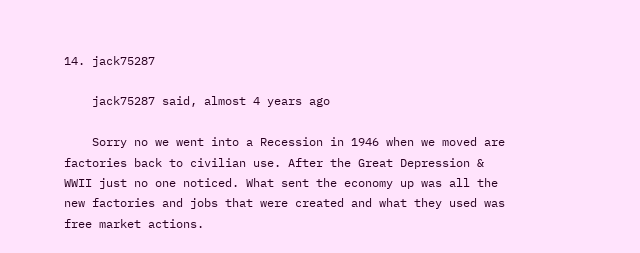14. jack75287

    jack75287 said, almost 4 years ago

    Sorry no we went into a Recession in 1946 when we moved are factories back to civilian use. After the Great Depression & WWII just no one noticed. What sent the economy up was all the new factories and jobs that were created and what they used was free market actions.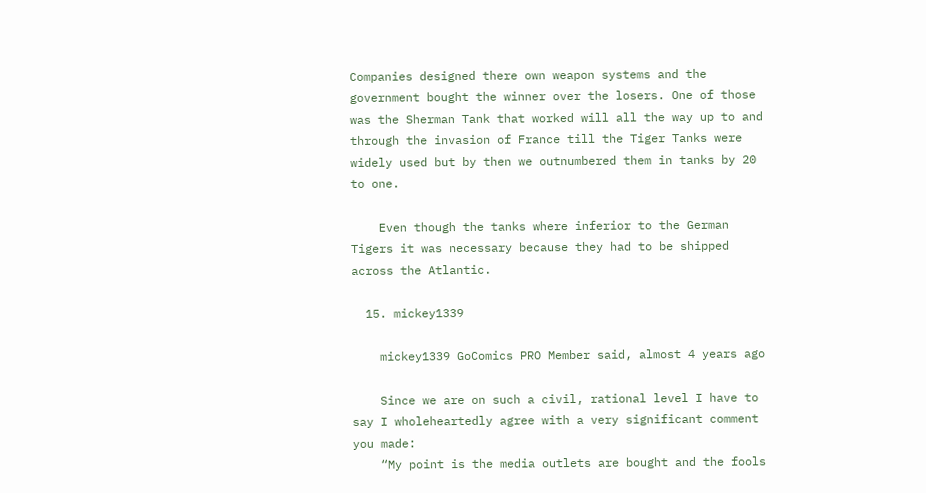Companies designed there own weapon systems and the government bought the winner over the losers. One of those was the Sherman Tank that worked will all the way up to and through the invasion of France till the Tiger Tanks were widely used but by then we outnumbered them in tanks by 20 to one.

    Even though the tanks where inferior to the German Tigers it was necessary because they had to be shipped across the Atlantic.

  15. mickey1339

    mickey1339 GoComics PRO Member said, almost 4 years ago

    Since we are on such a civil, rational level I have to say I wholeheartedly agree with a very significant comment you made:
    “My point is the media outlets are bought and the fools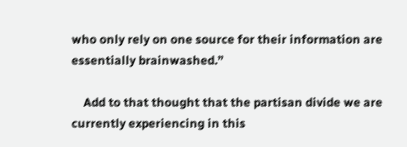who only rely on one source for their information are essentially brainwashed.”

    Add to that thought that the partisan divide we are currently experiencing in this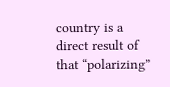country is a direct result of that “polarizing”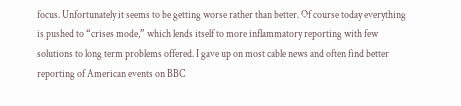focus. Unfortunately it seems to be getting worse rather than better. Of course today everything is pushed to “crises mode,” which lends itself to more inflammatory reporting with few solutions to long term problems offered. I gave up on most cable news and often find better reporting of American events on BBC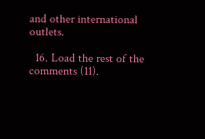and other international outlets.

  16. Load the rest of the comments (11).